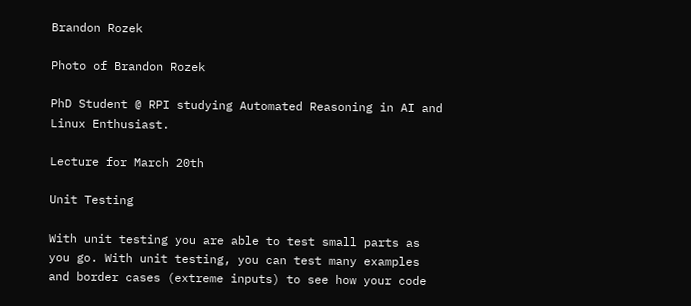Brandon Rozek

Photo of Brandon Rozek

PhD Student @ RPI studying Automated Reasoning in AI and Linux Enthusiast.

Lecture for March 20th

Unit Testing

With unit testing you are able to test small parts as you go. With unit testing, you can test many examples and border cases (extreme inputs) to see how your code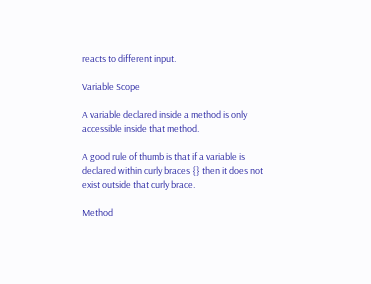reacts to different input.

Variable Scope

A variable declared inside a method is only accessible inside that method.

A good rule of thumb is that if a variable is declared within curly braces {} then it does not exist outside that curly brace.

Method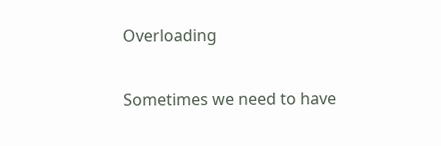Overloading

Sometimes we need to have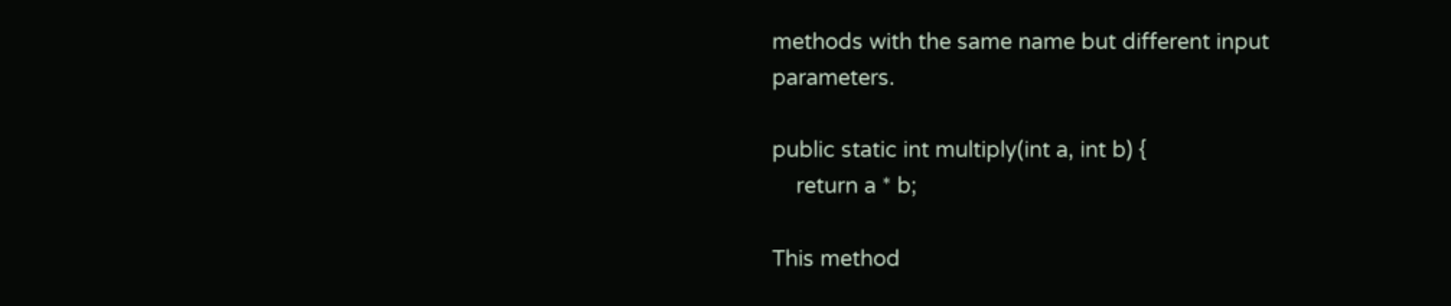methods with the same name but different input parameters.

public static int multiply(int a, int b) {
    return a * b;

This method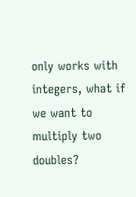only works with integers, what if we want to multiply two doubles?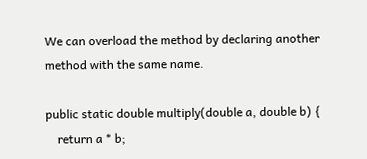We can overload the method by declaring another method with the same name.

public static double multiply(double a, double b) {
    return a * b;